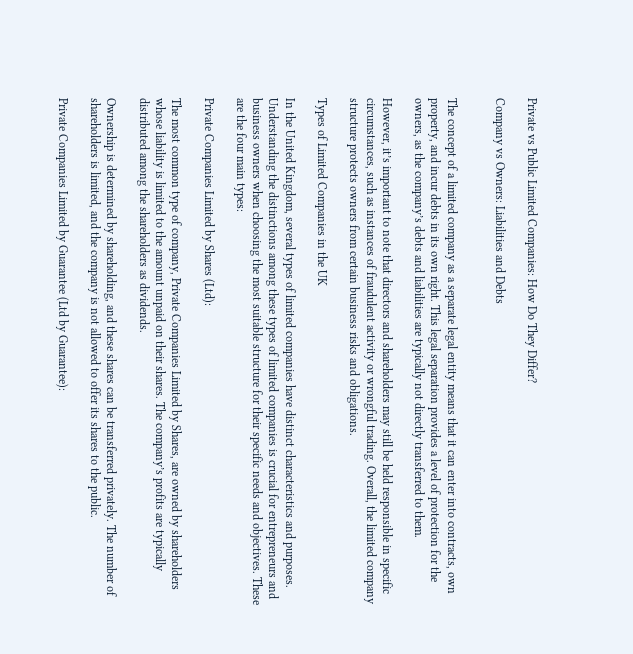Private vs Public Limited Companies: How Do They Differ?

Company vs Owners: Liabilities and Debts


The concept of a limited company as a separate legal entity means that it can enter into contracts, own property, and incur debts in its own right. This legal separation provides a level of protection for the owners, as the company’s debts and liabilities are typically not directly transferred to them.

However, it’s important to note that directors and shareholders may still be held responsible in specific circumstances, such as instances of fraudulent activity or wrongful trading. Overall, the limited company structure protects owners from certain business risks and obligations.

Types of Limited Companies in the UK

In the United Kingdom, several types of limited companies have distinct characteristics and purposes. Understanding the distinctions among these types of limited companies is crucial for entrepreneurs and business owners when choosing the most suitable structure for their specific needs and objectives. These are the four main types:

Private Companies Limited by Shares (Ltd):

The most common type of company, Private Companies Limited by Shares, are owned by shareholders whose liability is limited to the amount unpaid on their shares. The company’s profits are typically distributed among the shareholders as dividends.

Ownership is determined by shareholding, and these shares can be transferred privately. The number of shareholders is limited, and the company is not allowed to offer its shares to the public.

Private Companies Limited by Guarantee (Ltd by Guarantee):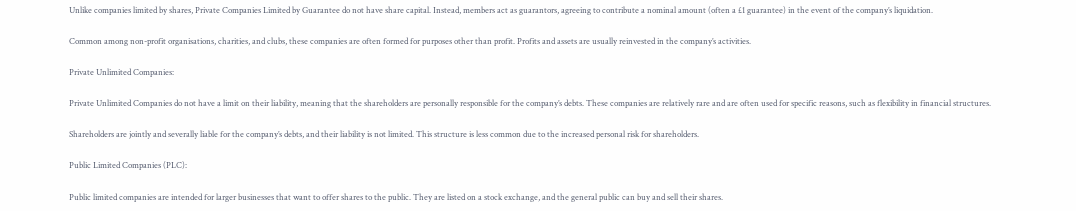Unlike companies limited by shares, Private Companies Limited by Guarantee do not have share capital. Instead, members act as guarantors, agreeing to contribute a nominal amount (often a £1 guarantee) in the event of the company’s liquidation.

Common among non-profit organisations, charities, and clubs, these companies are often formed for purposes other than profit. Profits and assets are usually reinvested in the company’s activities.

Private Unlimited Companies:

Private Unlimited Companies do not have a limit on their liability, meaning that the shareholders are personally responsible for the company’s debts. These companies are relatively rare and are often used for specific reasons, such as flexibility in financial structures.

Shareholders are jointly and severally liable for the company’s debts, and their liability is not limited. This structure is less common due to the increased personal risk for shareholders.

Public Limited Companies (PLC):

Public limited companies are intended for larger businesses that want to offer shares to the public. They are listed on a stock exchange, and the general public can buy and sell their shares.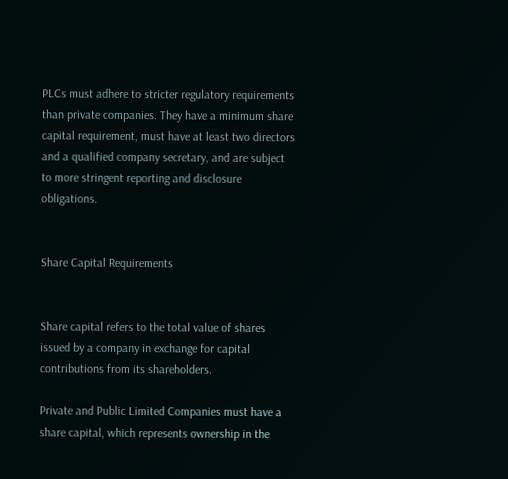PLCs must adhere to stricter regulatory requirements than private companies. They have a minimum share capital requirement, must have at least two directors and a qualified company secretary, and are subject to more stringent reporting and disclosure obligations.


Share Capital Requirements


Share capital refers to the total value of shares issued by a company in exchange for capital contributions from its shareholders.

Private and Public Limited Companies must have a share capital, which represents ownership in the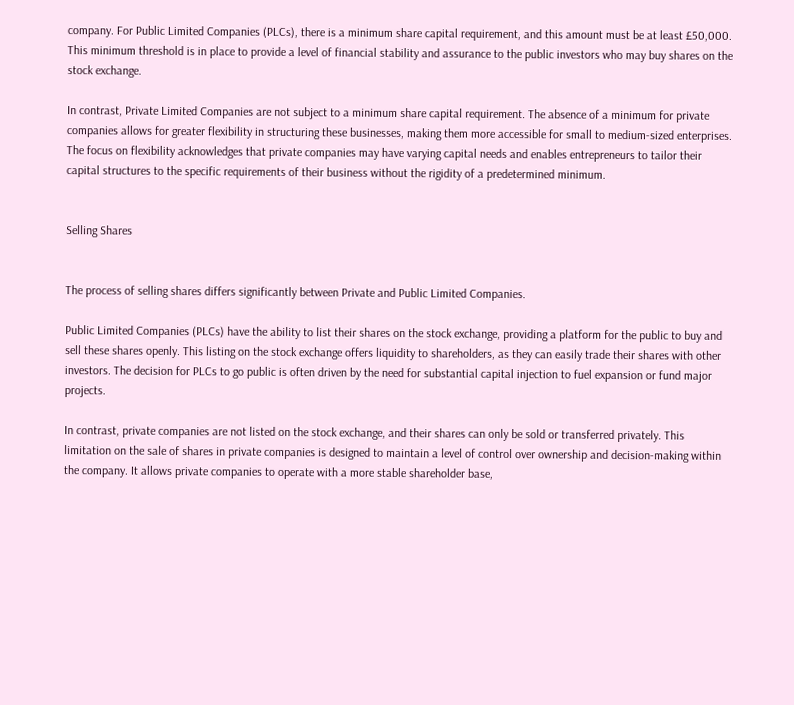company. For Public Limited Companies (PLCs), there is a minimum share capital requirement, and this amount must be at least £50,000. This minimum threshold is in place to provide a level of financial stability and assurance to the public investors who may buy shares on the stock exchange.

In contrast, Private Limited Companies are not subject to a minimum share capital requirement. The absence of a minimum for private companies allows for greater flexibility in structuring these businesses, making them more accessible for small to medium-sized enterprises. The focus on flexibility acknowledges that private companies may have varying capital needs and enables entrepreneurs to tailor their capital structures to the specific requirements of their business without the rigidity of a predetermined minimum.


Selling Shares


The process of selling shares differs significantly between Private and Public Limited Companies.

Public Limited Companies (PLCs) have the ability to list their shares on the stock exchange, providing a platform for the public to buy and sell these shares openly. This listing on the stock exchange offers liquidity to shareholders, as they can easily trade their shares with other investors. The decision for PLCs to go public is often driven by the need for substantial capital injection to fuel expansion or fund major projects.

In contrast, private companies are not listed on the stock exchange, and their shares can only be sold or transferred privately. This limitation on the sale of shares in private companies is designed to maintain a level of control over ownership and decision-making within the company. It allows private companies to operate with a more stable shareholder base,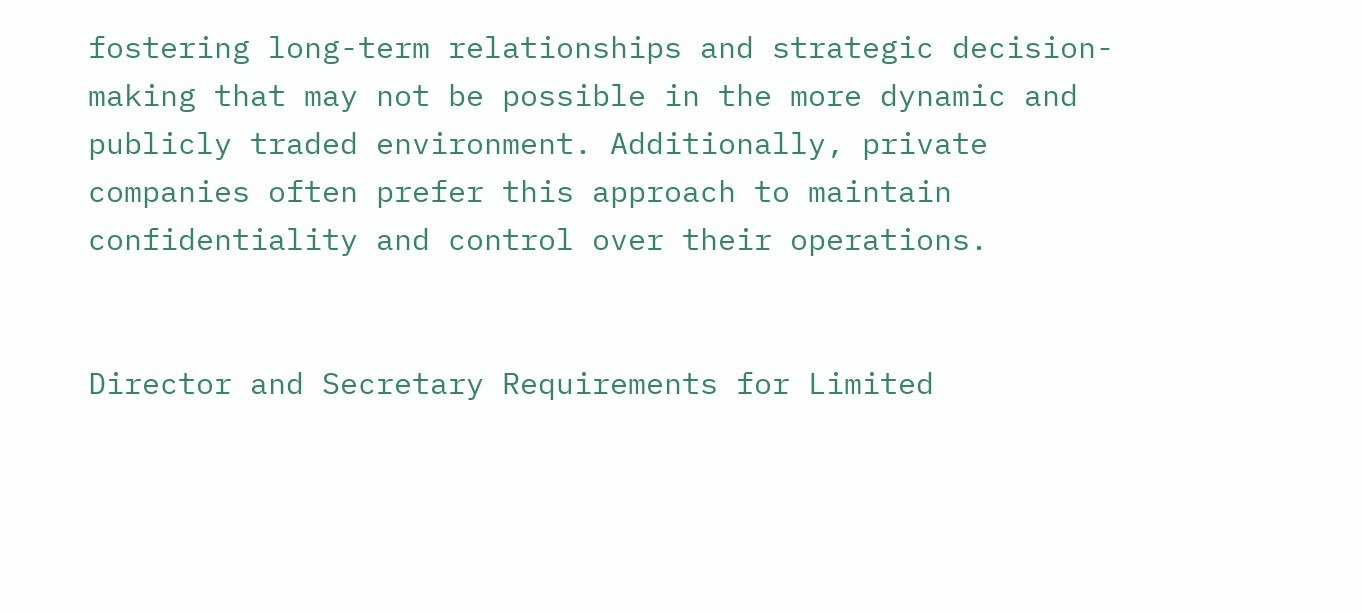fostering long-term relationships and strategic decision-making that may not be possible in the more dynamic and publicly traded environment. Additionally, private companies often prefer this approach to maintain confidentiality and control over their operations.


Director and Secretary Requirements for Limited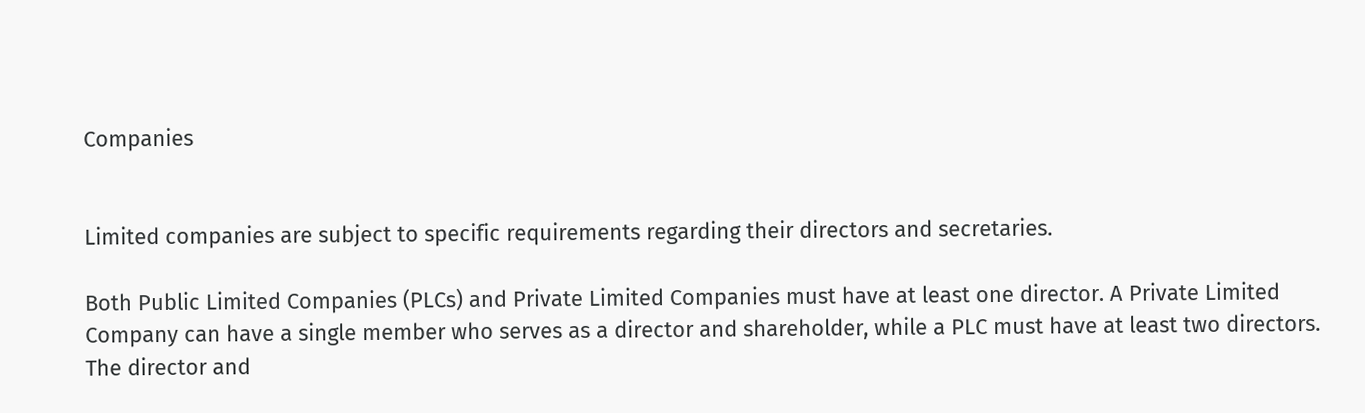Companies


Limited companies are subject to specific requirements regarding their directors and secretaries.

Both Public Limited Companies (PLCs) and Private Limited Companies must have at least one director. A Private Limited Company can have a single member who serves as a director and shareholder, while a PLC must have at least two directors. The director and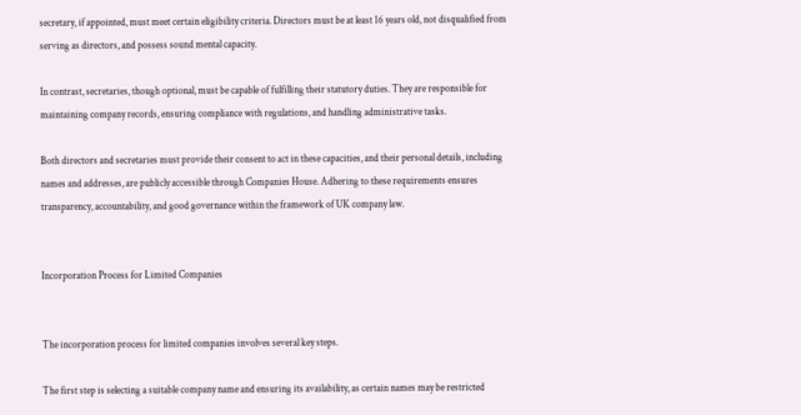secretary, if appointed, must meet certain eligibility criteria. Directors must be at least 16 years old, not disqualified from serving as directors, and possess sound mental capacity.

In contrast, secretaries, though optional, must be capable of fulfilling their statutory duties. They are responsible for maintaining company records, ensuring compliance with regulations, and handling administrative tasks.

Both directors and secretaries must provide their consent to act in these capacities, and their personal details, including names and addresses, are publicly accessible through Companies House. Adhering to these requirements ensures transparency, accountability, and good governance within the framework of UK company law.


Incorporation Process for Limited Companies


The incorporation process for limited companies involves several key steps.

The first step is selecting a suitable company name and ensuring its availability, as certain names may be restricted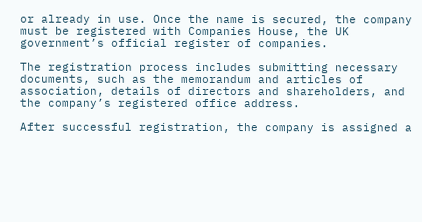or already in use. Once the name is secured, the company must be registered with Companies House, the UK government’s official register of companies.

The registration process includes submitting necessary documents, such as the memorandum and articles of association, details of directors and shareholders, and the company’s registered office address.

After successful registration, the company is assigned a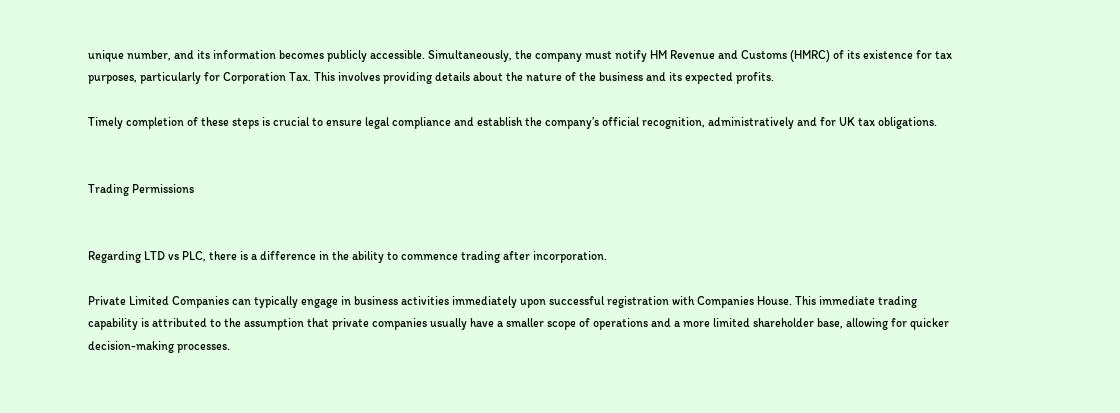unique number, and its information becomes publicly accessible. Simultaneously, the company must notify HM Revenue and Customs (HMRC) of its existence for tax purposes, particularly for Corporation Tax. This involves providing details about the nature of the business and its expected profits.

Timely completion of these steps is crucial to ensure legal compliance and establish the company’s official recognition, administratively and for UK tax obligations.


Trading Permissions


Regarding LTD vs PLC, there is a difference in the ability to commence trading after incorporation.

Private Limited Companies can typically engage in business activities immediately upon successful registration with Companies House. This immediate trading capability is attributed to the assumption that private companies usually have a smaller scope of operations and a more limited shareholder base, allowing for quicker decision-making processes.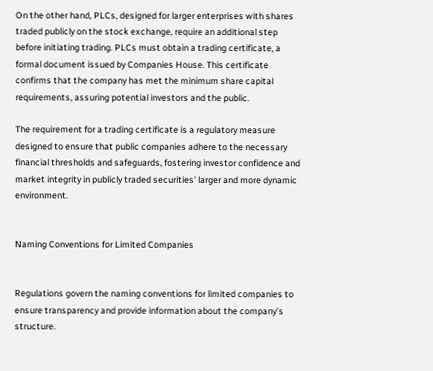On the other hand, PLCs, designed for larger enterprises with shares traded publicly on the stock exchange, require an additional step before initiating trading. PLCs must obtain a trading certificate, a formal document issued by Companies House. This certificate confirms that the company has met the minimum share capital requirements, assuring potential investors and the public.

The requirement for a trading certificate is a regulatory measure designed to ensure that public companies adhere to the necessary financial thresholds and safeguards, fostering investor confidence and market integrity in publicly traded securities’ larger and more dynamic environment.


Naming Conventions for Limited Companies


Regulations govern the naming conventions for limited companies to ensure transparency and provide information about the company’s structure.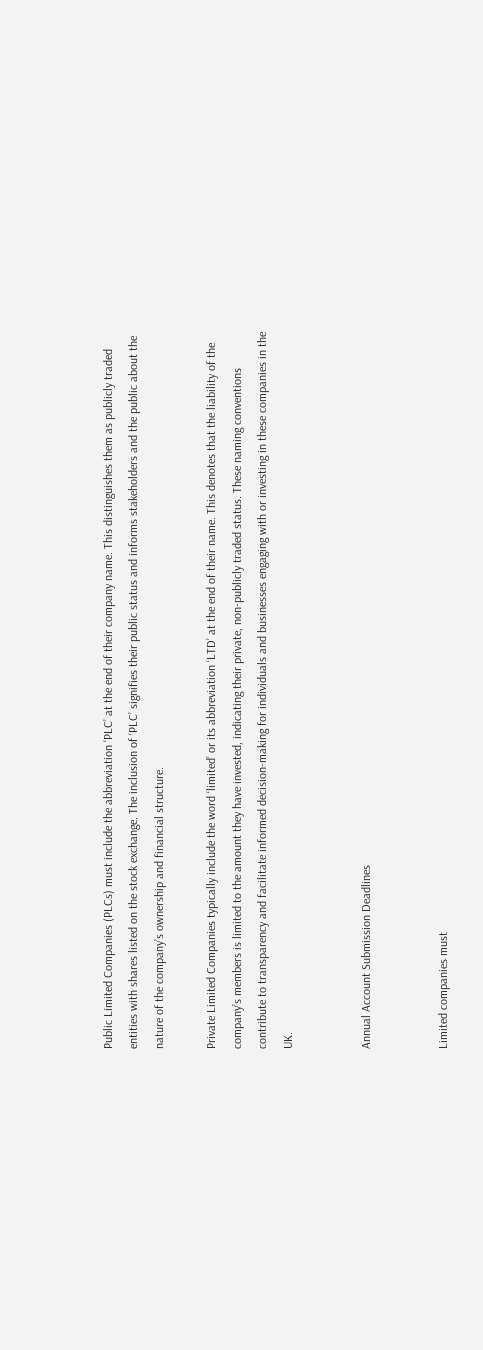Public Limited Companies (PLCs) must include the abbreviation ‘PLC’ at the end of their company name. This distinguishes them as publicly traded entities with shares listed on the stock exchange. The inclusion of ‘PLC’ signifies their public status and informs stakeholders and the public about the nature of the company’s ownership and financial structure.

Private Limited Companies typically include the word ‘limited’ or its abbreviation ‘LTD’ at the end of their name. This denotes that the liability of the company’s members is limited to the amount they have invested, indicating their private, non-publicly traded status. These naming conventions contribute to transparency and facilitate informed decision-making for individuals and businesses engaging with or investing in these companies in the UK.


Annual Account Submission Deadlines


Limited companies must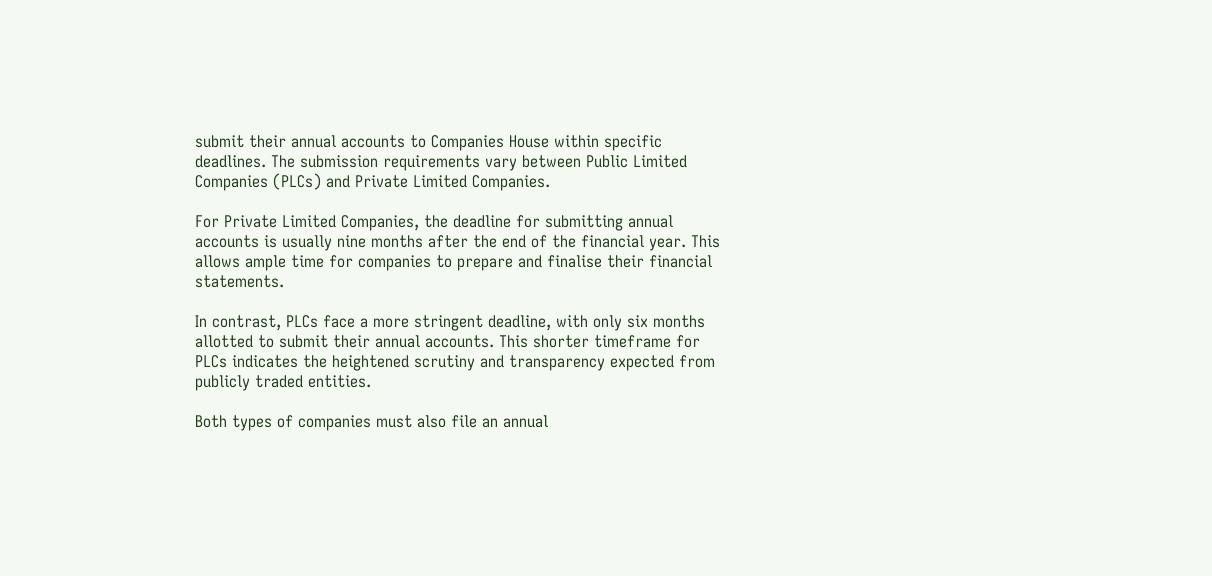submit their annual accounts to Companies House within specific deadlines. The submission requirements vary between Public Limited Companies (PLCs) and Private Limited Companies.

For Private Limited Companies, the deadline for submitting annual accounts is usually nine months after the end of the financial year. This allows ample time for companies to prepare and finalise their financial statements.

In contrast, PLCs face a more stringent deadline, with only six months allotted to submit their annual accounts. This shorter timeframe for PLCs indicates the heightened scrutiny and transparency expected from publicly traded entities.

Both types of companies must also file an annual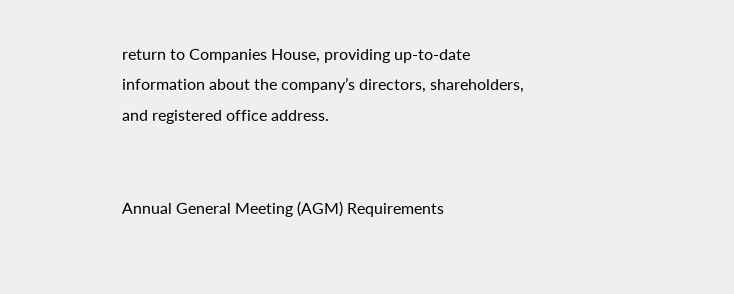return to Companies House, providing up-to-date information about the company’s directors, shareholders, and registered office address.


Annual General Meeting (AGM) Requirements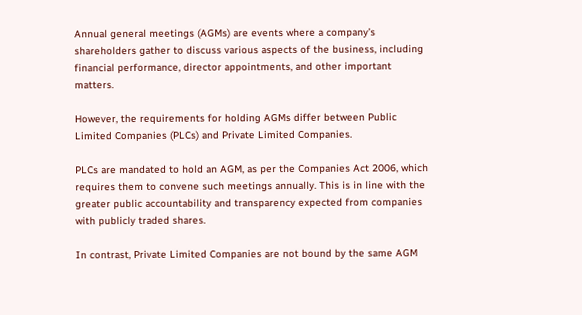Annual general meetings (AGMs) are events where a company’s shareholders gather to discuss various aspects of the business, including financial performance, director appointments, and other important matters.

However, the requirements for holding AGMs differ between Public Limited Companies (PLCs) and Private Limited Companies.

PLCs are mandated to hold an AGM, as per the Companies Act 2006, which requires them to convene such meetings annually. This is in line with the greater public accountability and transparency expected from companies with publicly traded shares.

In contrast, Private Limited Companies are not bound by the same AGM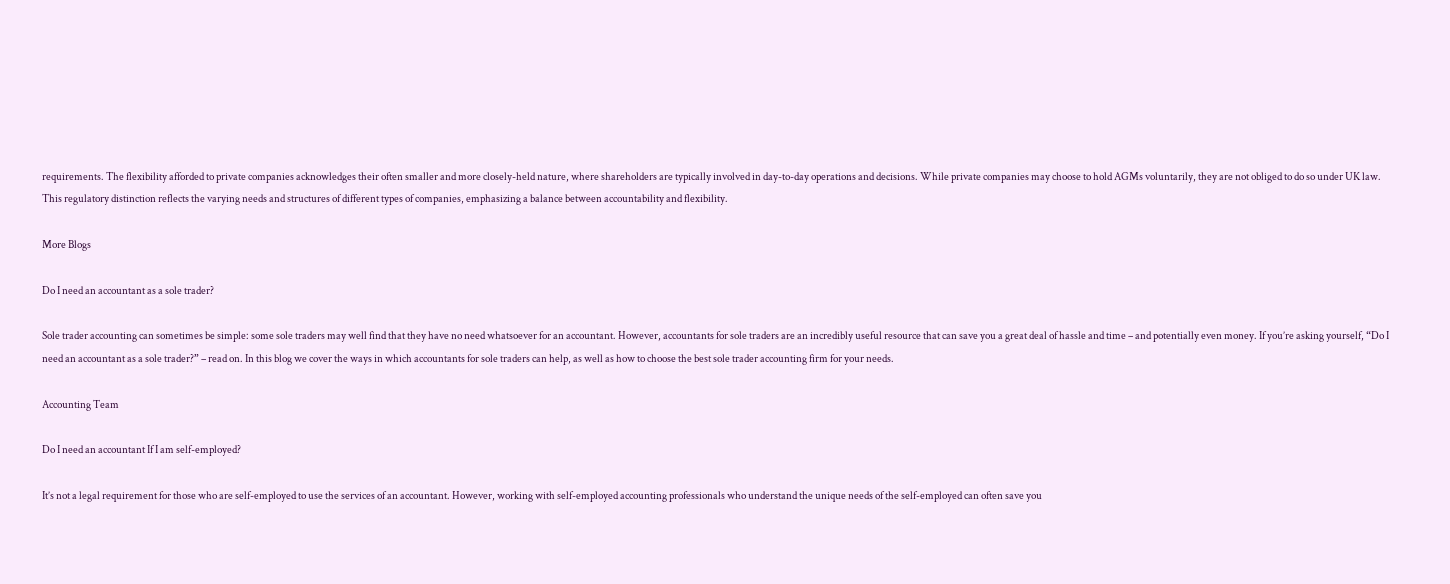requirements. The flexibility afforded to private companies acknowledges their often smaller and more closely-held nature, where shareholders are typically involved in day-to-day operations and decisions. While private companies may choose to hold AGMs voluntarily, they are not obliged to do so under UK law. This regulatory distinction reflects the varying needs and structures of different types of companies, emphasizing a balance between accountability and flexibility.

More Blogs

Do I need an accountant as a sole trader?

Sole trader accounting can sometimes be simple: some sole traders may well find that they have no need whatsoever for an accountant. However, accountants for sole traders are an incredibly useful resource that can save you a great deal of hassle and time – and potentially even money. If you’re asking yourself, “Do I need an accountant as a sole trader?” – read on. In this blog we cover the ways in which accountants for sole traders can help, as well as how to choose the best sole trader accounting firm for your needs.

Accounting Team

Do I need an accountant If I am self-employed?

It’s not a legal requirement for those who are self-employed to use the services of an accountant. However, working with self-employed accounting professionals who understand the unique needs of the self-employed can often save you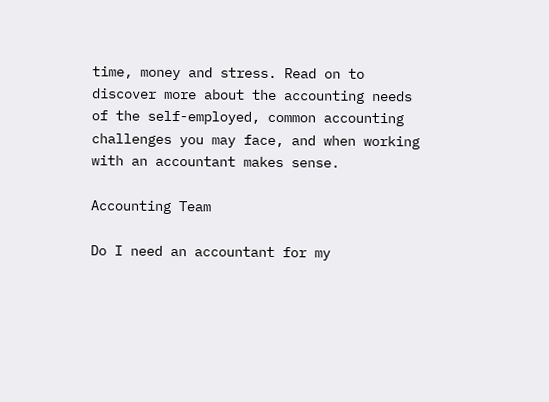time, money and stress. Read on to discover more about the accounting needs of the self-employed, common accounting challenges you may face, and when working with an accountant makes sense.

Accounting Team

Do I need an accountant for my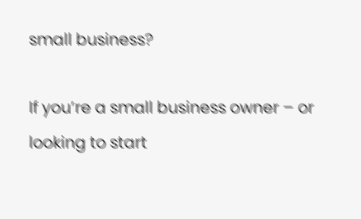small business?

If you’re a small business owner – or looking to start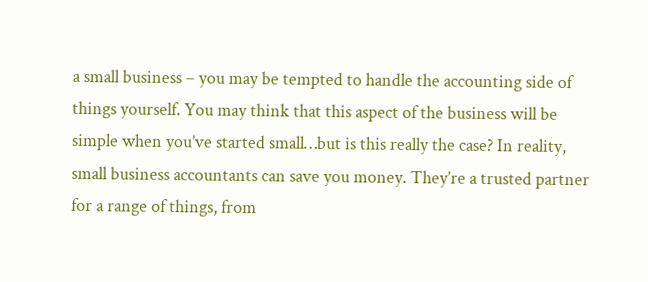a small business – you may be tempted to handle the accounting side of things yourself. You may think that this aspect of the business will be simple when you’ve started small…but is this really the case? In reality, small business accountants can save you money. They’re a trusted partner for a range of things, from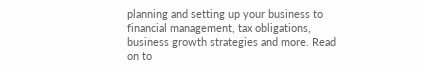planning and setting up your business to financial management, tax obligations, business growth strategies and more. Read on to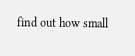find out how small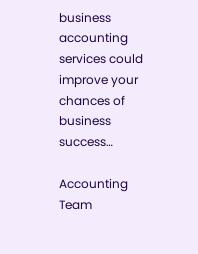business accounting services could improve your chances of business success…

Accounting Team